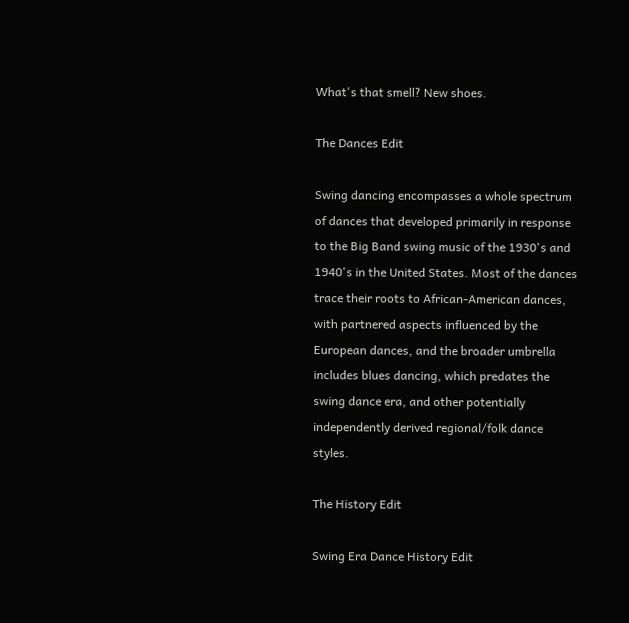What's that smell? New shoes.

The Dances Edit

Swing dancing encompasses a whole spectrum of dances that developed primarily in response to the Big Band swing music of the 1930's and 1940's in the United States. Most of the dances trace their roots to African-American dances, with partnered aspects influenced by the European dances, and the broader umbrella includes blues dancing, which predates the swing dance era, and other potentially independently derived regional/folk dance styles.

The History Edit

Swing Era Dance History Edit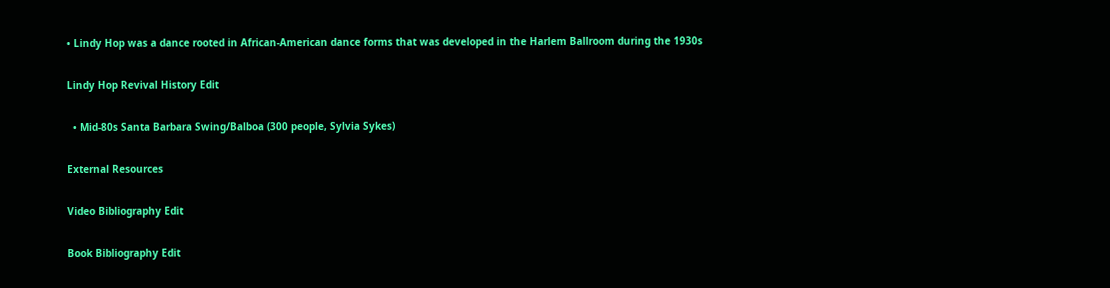• Lindy Hop was a dance rooted in African-American dance forms that was developed in the Harlem Ballroom during the 1930s

Lindy Hop Revival History Edit

  • Mid-80s Santa Barbara Swing/Balboa (300 people, Sylvia Sykes)

External Resources

Video Bibliography Edit

Book Bibliography Edit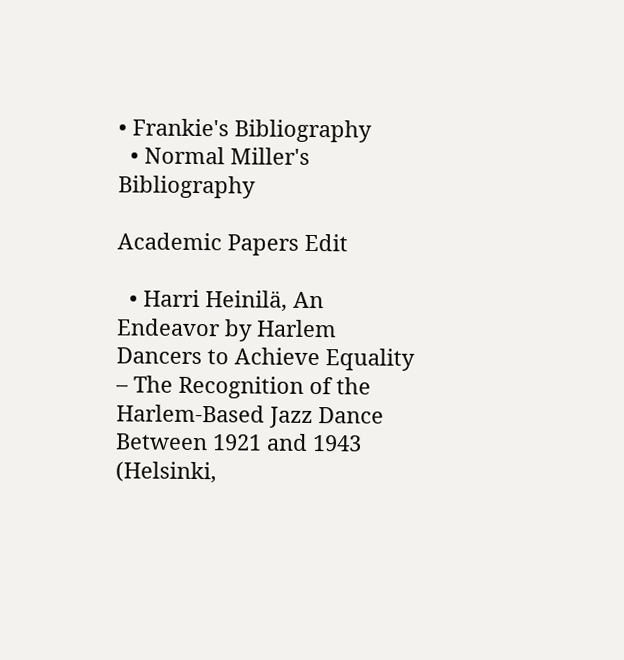• Frankie's Bibliography
  • Normal Miller's Bibliography

Academic Papers Edit

  • Harri Heinilä, An Endeavor by Harlem Dancers to Achieve Equality – The Recognition of the Harlem-Based Jazz Dance Between 1921 and 1943 (Helsinki,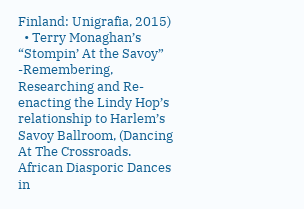Finland: Unigrafia, 2015)
  • Terry Monaghan’s “Stompin’ At the Savoy” -Remembering, Researching and Re-enacting the Lindy Hop’s relationship to Harlem’s Savoy Ballroom, (Dancing At The Crossroads. African Diasporic Dances in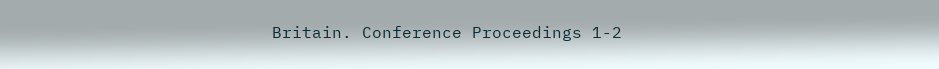Britain. Conference Proceedings 1-2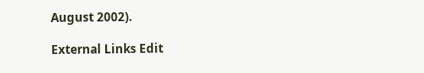August 2002).

External Links Edit